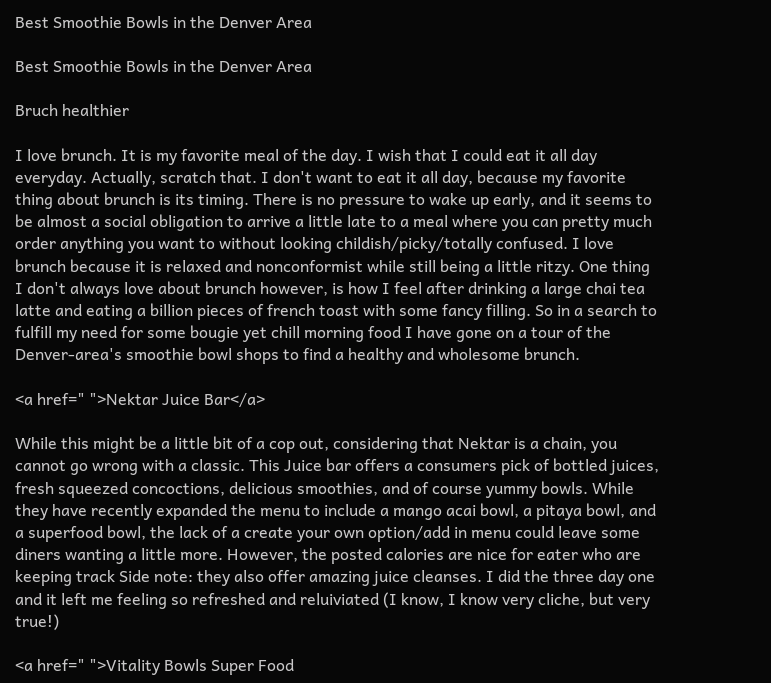Best Smoothie Bowls in the Denver Area

Best Smoothie Bowls in the Denver Area

Bruch healthier

I love brunch. It is my favorite meal of the day. I wish that I could eat it all day everyday. Actually, scratch that. I don't want to eat it all day, because my favorite thing about brunch is its timing. There is no pressure to wake up early, and it seems to be almost a social obligation to arrive a little late to a meal where you can pretty much order anything you want to without looking childish/picky/totally confused. I love brunch because it is relaxed and nonconformist while still being a little ritzy. One thing I don't always love about brunch however, is how I feel after drinking a large chai tea latte and eating a billion pieces of french toast with some fancy filling. So in a search to fulfill my need for some bougie yet chill morning food I have gone on a tour of the Denver-area's smoothie bowl shops to find a healthy and wholesome brunch.

<a href=" ">Nektar Juice Bar</a>

While this might be a little bit of a cop out, considering that Nektar is a chain, you cannot go wrong with a classic. This Juice bar offers a consumers pick of bottled juices, fresh squeezed concoctions, delicious smoothies, and of course yummy bowls. While they have recently expanded the menu to include a mango acai bowl, a pitaya bowl, and a superfood bowl, the lack of a create your own option/add in menu could leave some diners wanting a little more. However, the posted calories are nice for eater who are keeping track Side note: they also offer amazing juice cleanses. I did the three day one and it left me feeling so refreshed and reluiviated (I know, I know very cliche, but very true!)

<a href=" ">Vitality Bowls Super Food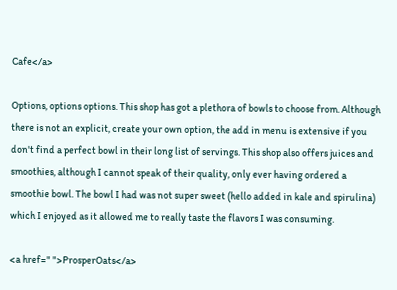Cafe</a>

Options, options options. This shop has got a plethora of bowls to choose from. Although there is not an explicit, create your own option, the add in menu is extensive if you don't find a perfect bowl in their long list of servings. This shop also offers juices and smoothies, although I cannot speak of their quality, only ever having ordered a smoothie bowl. The bowl I had was not super sweet (hello added in kale and spirulina) which I enjoyed as it allowed me to really taste the flavors I was consuming.

<a href=" ">ProsperOats</a>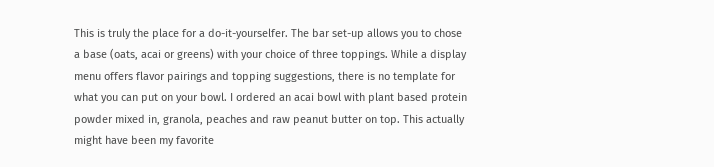This is truly the place for a do-it-yourselfer. The bar set-up allows you to chose a base (oats, acai or greens) with your choice of three toppings. While a display menu offers flavor pairings and topping suggestions, there is no template for what you can put on your bowl. I ordered an acai bowl with plant based protein powder mixed in, granola, peaches and raw peanut butter on top. This actually might have been my favorite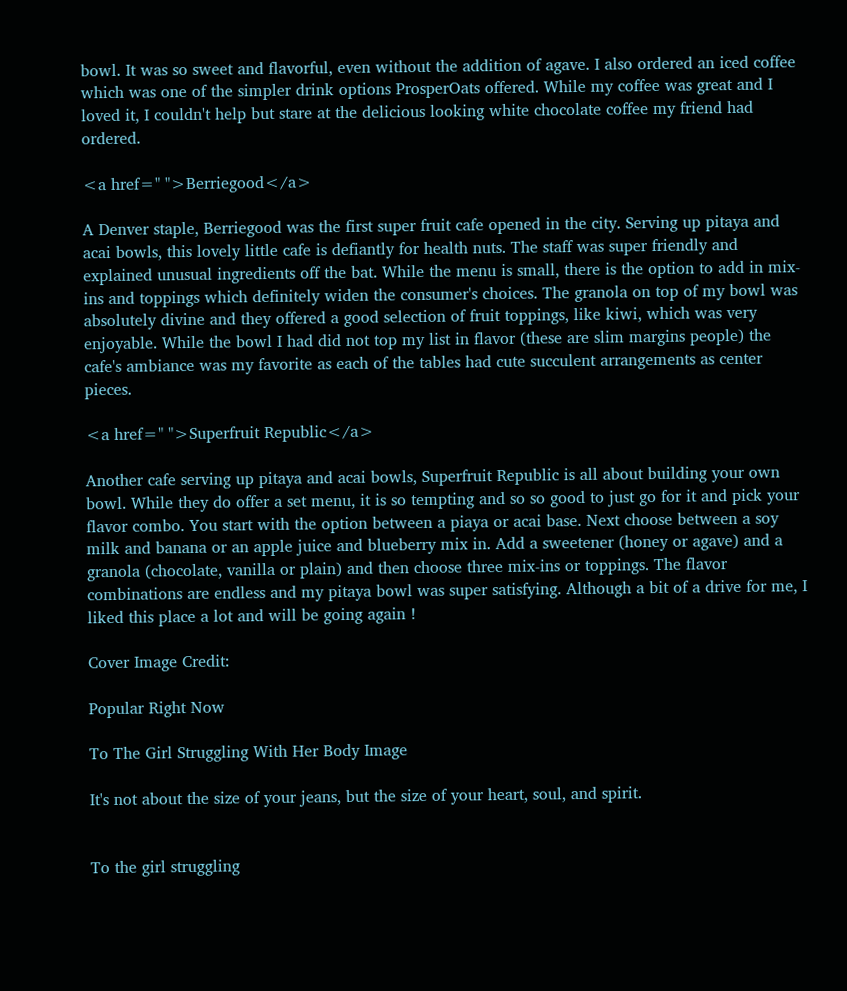bowl. It was so sweet and flavorful, even without the addition of agave. I also ordered an iced coffee which was one of the simpler drink options ProsperOats offered. While my coffee was great and I loved it, I couldn't help but stare at the delicious looking white chocolate coffee my friend had ordered.

<a href=" ">Berriegood</a>

A Denver staple, Berriegood was the first super fruit cafe opened in the city. Serving up pitaya and acai bowls, this lovely little cafe is defiantly for health nuts. The staff was super friendly and explained unusual ingredients off the bat. While the menu is small, there is the option to add in mix-ins and toppings which definitely widen the consumer's choices. The granola on top of my bowl was absolutely divine and they offered a good selection of fruit toppings, like kiwi, which was very enjoyable. While the bowl I had did not top my list in flavor (these are slim margins people) the cafe's ambiance was my favorite as each of the tables had cute succulent arrangements as center pieces.

<a href=" ">Superfruit Republic</a>

Another cafe serving up pitaya and acai bowls, Superfruit Republic is all about building your own bowl. While they do offer a set menu, it is so tempting and so so good to just go for it and pick your flavor combo. You start with the option between a piaya or acai base. Next choose between a soy milk and banana or an apple juice and blueberry mix in. Add a sweetener (honey or agave) and a granola (chocolate, vanilla or plain) and then choose three mix-ins or toppings. The flavor combinations are endless and my pitaya bowl was super satisfying. Although a bit of a drive for me, I liked this place a lot and will be going again !

Cover Image Credit:

Popular Right Now

To The Girl Struggling With Her Body Image

It's not about the size of your jeans, but the size of your heart, soul, and spirit.


To the girl struggling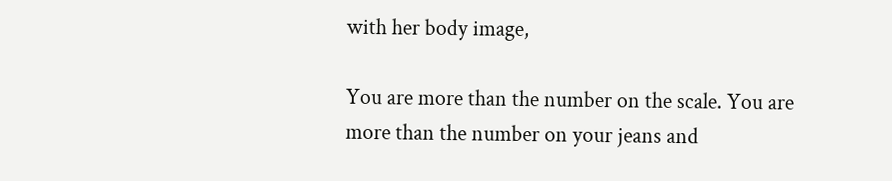with her body image,

You are more than the number on the scale. You are more than the number on your jeans and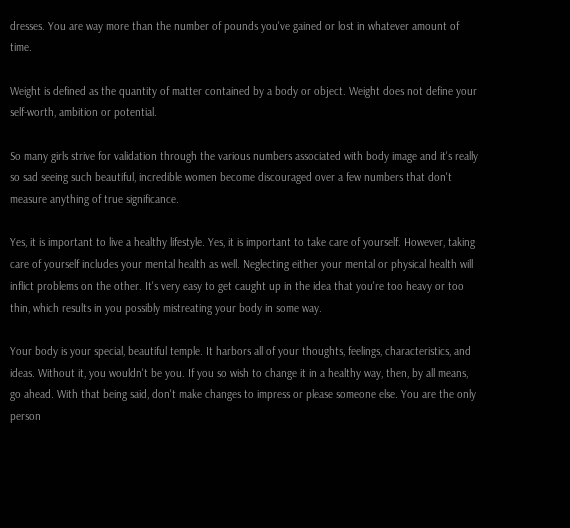dresses. You are way more than the number of pounds you've gained or lost in whatever amount of time.

Weight is defined as the quantity of matter contained by a body or object. Weight does not define your self-worth, ambition or potential.

So many girls strive for validation through the various numbers associated with body image and it's really so sad seeing such beautiful, incredible women become discouraged over a few numbers that don't measure anything of true significance.

Yes, it is important to live a healthy lifestyle. Yes, it is important to take care of yourself. However, taking care of yourself includes your mental health as well. Neglecting either your mental or physical health will inflict problems on the other. It's very easy to get caught up in the idea that you're too heavy or too thin, which results in you possibly mistreating your body in some way.

Your body is your special, beautiful temple. It harbors all of your thoughts, feelings, characteristics, and ideas. Without it, you wouldn't be you. If you so wish to change it in a healthy way, then, by all means, go ahead. With that being said, don't make changes to impress or please someone else. You are the only person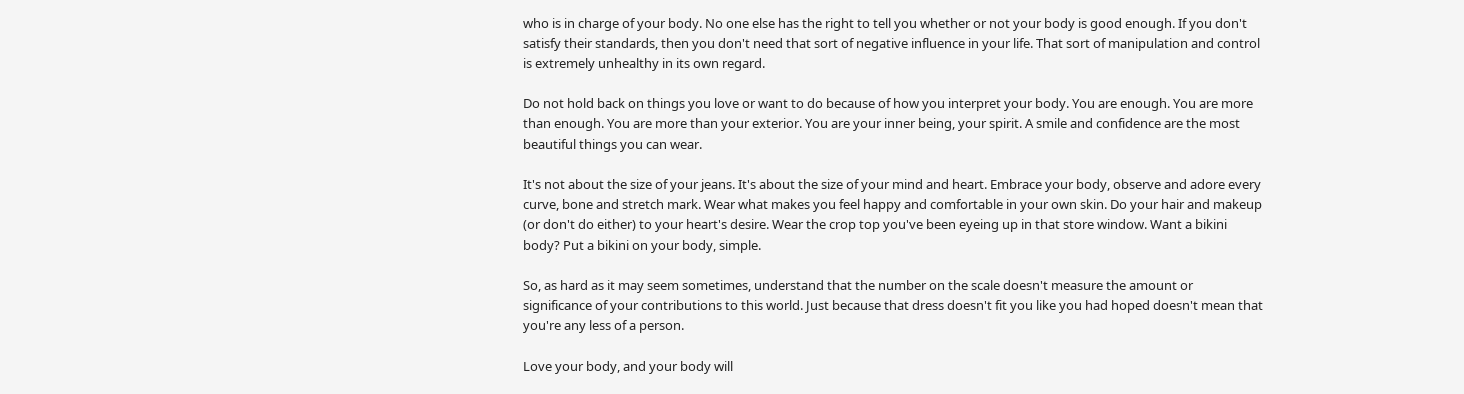who is in charge of your body. No one else has the right to tell you whether or not your body is good enough. If you don't satisfy their standards, then you don't need that sort of negative influence in your life. That sort of manipulation and control is extremely unhealthy in its own regard.

Do not hold back on things you love or want to do because of how you interpret your body. You are enough. You are more than enough. You are more than your exterior. You are your inner being, your spirit. A smile and confidence are the most beautiful things you can wear.

It's not about the size of your jeans. It's about the size of your mind and heart. Embrace your body, observe and adore every curve, bone and stretch mark. Wear what makes you feel happy and comfortable in your own skin. Do your hair and makeup (or don't do either) to your heart's desire. Wear the crop top you've been eyeing up in that store window. Want a bikini body? Put a bikini on your body, simple.

So, as hard as it may seem sometimes, understand that the number on the scale doesn't measure the amount or significance of your contributions to this world. Just because that dress doesn't fit you like you had hoped doesn't mean that you're any less of a person.

Love your body, and your body will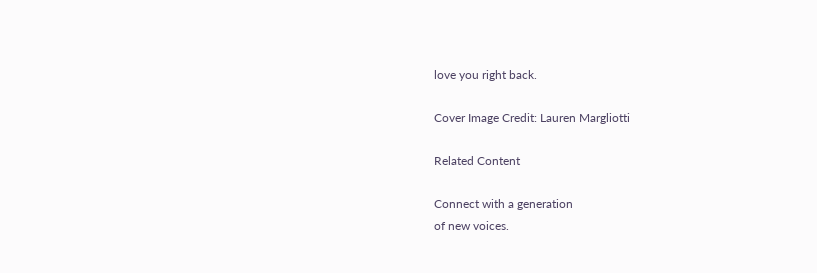love you right back.

Cover Image Credit: Lauren Margliotti

Related Content

Connect with a generation
of new voices.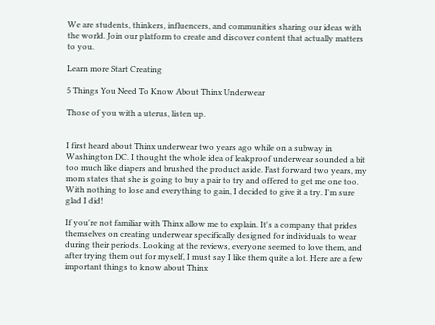We are students, thinkers, influencers, and communities sharing our ideas with the world. Join our platform to create and discover content that actually matters to you.

Learn more Start Creating

5 Things You Need To Know About Thinx Underwear

Those of you with a uterus, listen up.


I first heard about Thinx underwear two years ago while on a subway in Washington DC. I thought the whole idea of leakproof underwear sounded a bit too much like diapers and brushed the product aside. Fast forward two years, my mom states that she is going to buy a pair to try and offered to get me one too. With nothing to lose and everything to gain, I decided to give it a try. I'm sure glad I did!

If you're not familiar with Thinx allow me to explain. It's a company that prides themselves on creating underwear specifically designed for individuals to wear during their periods. Looking at the reviews, everyone seemed to love them, and after trying them out for myself, I must say I like them quite a lot. Here are a few important things to know about Thinx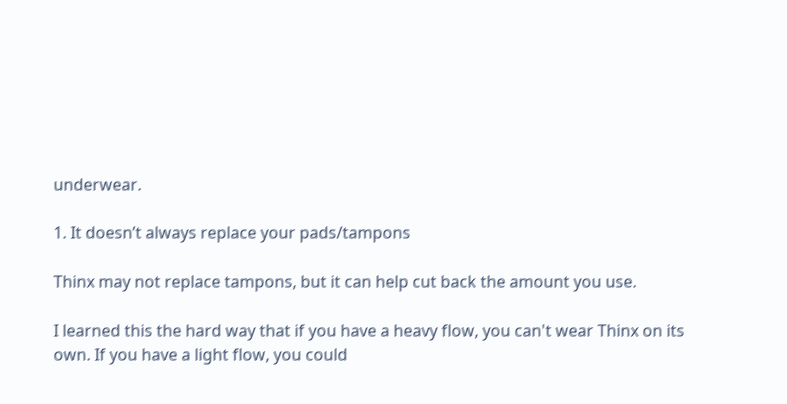underwear.

1. It doesn’t always replace your pads/tampons

Thinx may not replace tampons, but it can help cut back the amount you use.

I learned this the hard way that if you have a heavy flow, you can't wear Thinx on its own. If you have a light flow, you could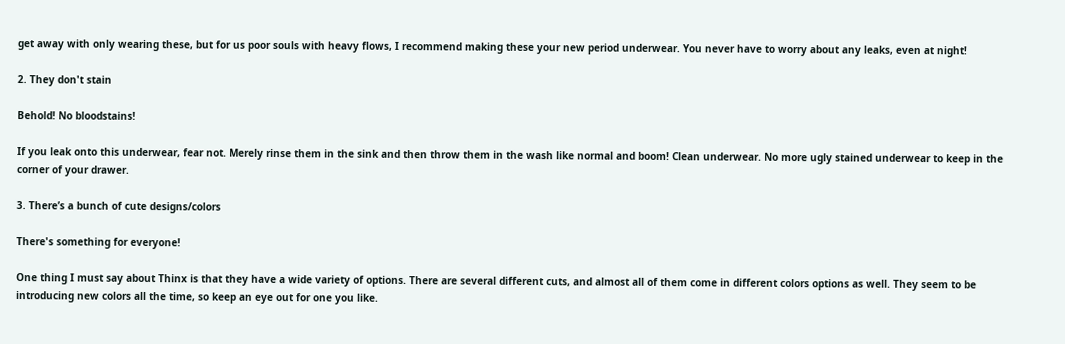get away with only wearing these, but for us poor souls with heavy flows, I recommend making these your new period underwear. You never have to worry about any leaks, even at night!

2. They don't stain

Behold! No bloodstains!

If you leak onto this underwear, fear not. Merely rinse them in the sink and then throw them in the wash like normal and boom! Clean underwear. No more ugly stained underwear to keep in the corner of your drawer.

3. There’s a bunch of cute designs/colors

There's something for everyone!

One thing I must say about Thinx is that they have a wide variety of options. There are several different cuts, and almost all of them come in different colors options as well. They seem to be introducing new colors all the time, so keep an eye out for one you like.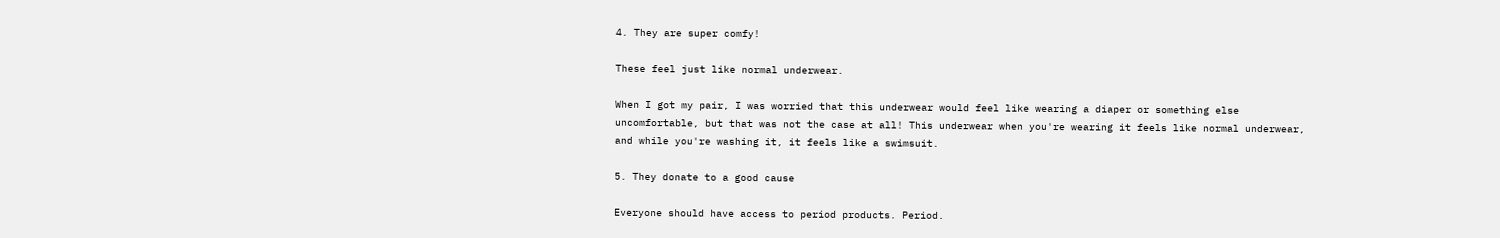4. They are super comfy!

These feel just like normal underwear.

When I got my pair, I was worried that this underwear would feel like wearing a diaper or something else uncomfortable, but that was not the case at all! This underwear when you're wearing it feels like normal underwear, and while you're washing it, it feels like a swimsuit.

5. They donate to a good cause

Everyone should have access to period products. Period.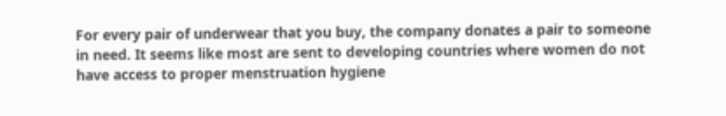For every pair of underwear that you buy, the company donates a pair to someone in need. It seems like most are sent to developing countries where women do not have access to proper menstruation hygiene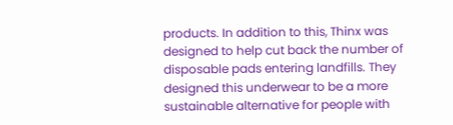products. In addition to this, Thinx was designed to help cut back the number of disposable pads entering landfills. They designed this underwear to be a more sustainable alternative for people with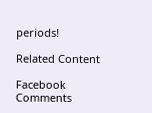periods!

Related Content

Facebook Comments